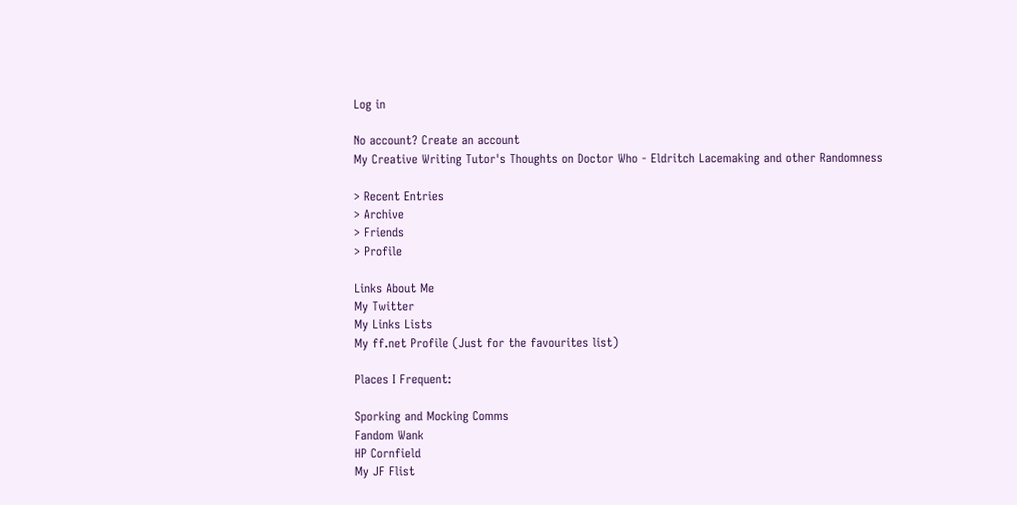Log in

No account? Create an account
My Creative Writing Tutor's Thoughts on Doctor Who - Eldritch Lacemaking and other Randomness

> Recent Entries
> Archive
> Friends
> Profile

Links About Me
My Twitter
My Links Lists
My ff.net Profile (Just for the favourites list)

Places I Frequent:

Sporking and Mocking Comms
Fandom Wank
HP Cornfield
My JF Flist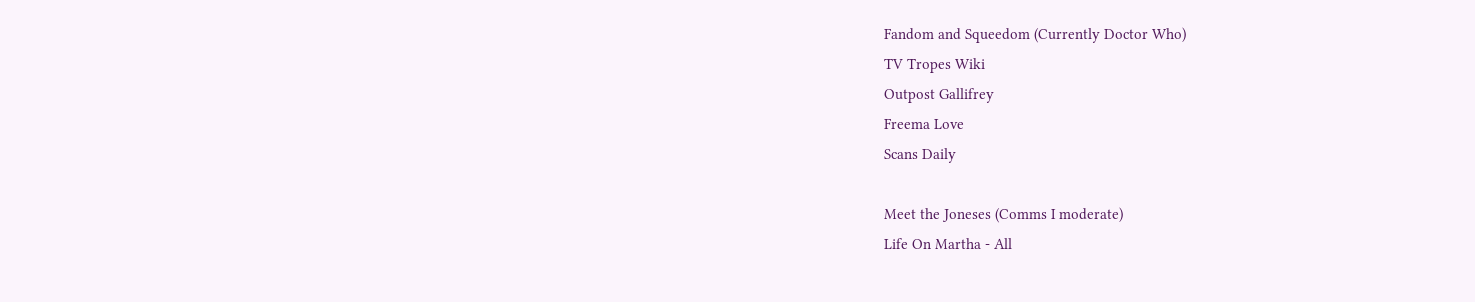Fandom and Squeedom (Currently Doctor Who)
TV Tropes Wiki
Outpost Gallifrey
Freema Love
Scans Daily

Meet the Joneses (Comms I moderate)
Life On Martha - All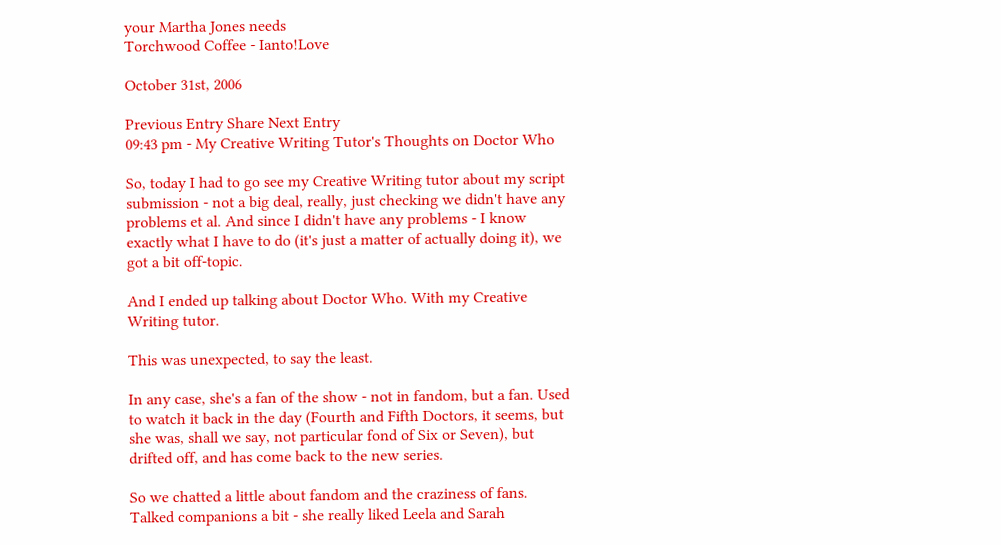your Martha Jones needs
Torchwood Coffee - Ianto!Love

October 31st, 2006

Previous Entry Share Next Entry
09:43 pm - My Creative Writing Tutor's Thoughts on Doctor Who

So, today I had to go see my Creative Writing tutor about my script submission - not a big deal, really, just checking we didn't have any problems et al. And since I didn't have any problems - I know exactly what I have to do (it's just a matter of actually doing it), we got a bit off-topic.

And I ended up talking about Doctor Who. With my Creative Writing tutor.

This was unexpected, to say the least.

In any case, she's a fan of the show - not in fandom, but a fan. Used to watch it back in the day (Fourth and Fifth Doctors, it seems, but she was, shall we say, not particular fond of Six or Seven), but drifted off, and has come back to the new series.

So we chatted a little about fandom and the craziness of fans. Talked companions a bit - she really liked Leela and Sarah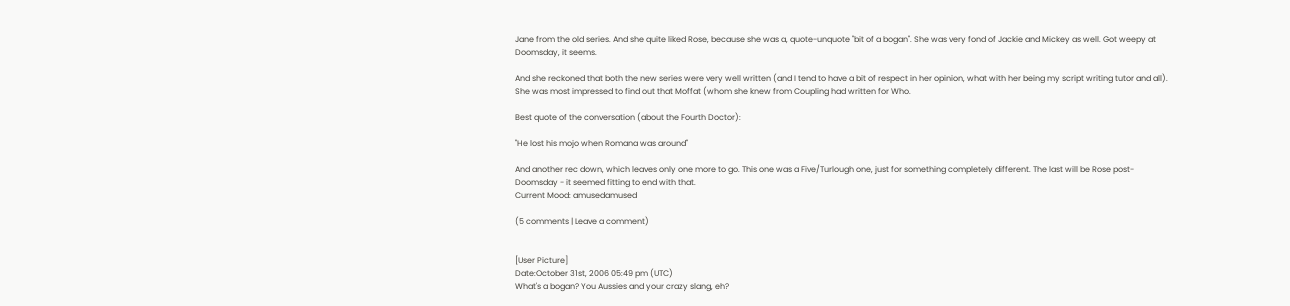Jane from the old series. And she quite liked Rose, because she was a, quote-unquote "bit of a bogan". She was very fond of Jackie and Mickey as well. Got weepy at Doomsday, it seems.

And she reckoned that both the new series were very well written (and I tend to have a bit of respect in her opinion, what with her being my script writing tutor and all). She was most impressed to find out that Moffat (whom she knew from Coupling had written for Who.

Best quote of the conversation (about the Fourth Doctor):

"He lost his mojo when Romana was around"

And another rec down, which leaves only one more to go. This one was a Five/Turlough one, just for something completely different. The last will be Rose post-Doomsday - it seemed fitting to end with that.
Current Mood: amusedamused

(5 comments | Leave a comment)


[User Picture]
Date:October 31st, 2006 05:49 pm (UTC)
What's a bogan? You Aussies and your crazy slang, eh?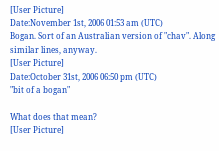[User Picture]
Date:November 1st, 2006 01:53 am (UTC)
Bogan. Sort of an Australian version of "chav". Along similar lines, anyway.
[User Picture]
Date:October 31st, 2006 06:50 pm (UTC)
"bit of a bogan"

What does that mean?
[User Picture]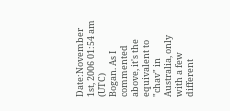Date:November 1st, 2006 01:54 am (UTC)
Bogan. As I commented above, it's the equivalent to "chav" in Australia, only with a few different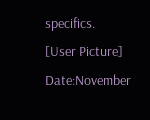specifics.
[User Picture]
Date:November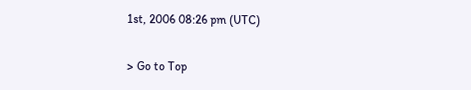1st, 2006 08:26 pm (UTC)

> Go to Top